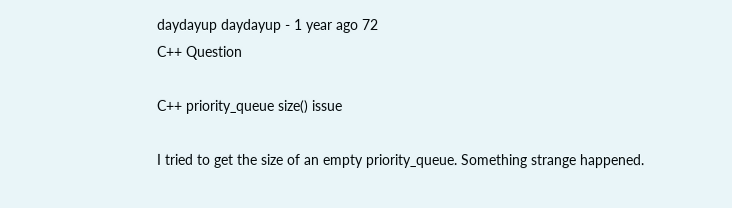daydayup daydayup - 1 year ago 72
C++ Question

C++ priority_queue size() issue

I tried to get the size of an empty priority_queue. Something strange happened.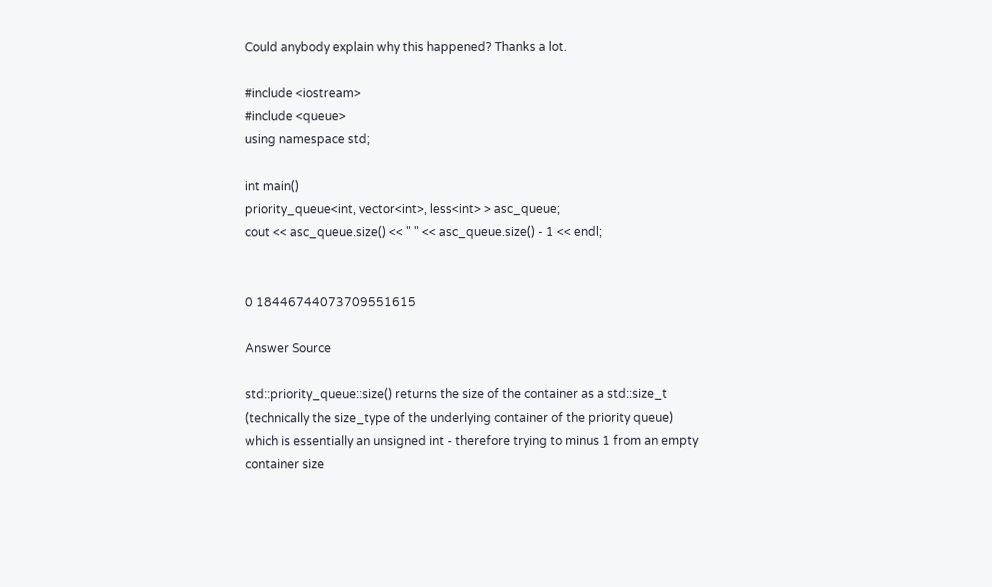Could anybody explain why this happened? Thanks a lot.

#include <iostream>
#include <queue>
using namespace std;

int main()
priority_queue<int, vector<int>, less<int> > asc_queue;
cout << asc_queue.size() << " " << asc_queue.size() - 1 << endl;


0 18446744073709551615

Answer Source

std::priority_queue::size() returns the size of the container as a std::size_t (technically the size_type of the underlying container of the priority queue) which is essentially an unsigned int - therefore trying to minus 1 from an empty container size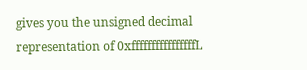gives you the unsigned decimal representation of 0xffffffffffffffffL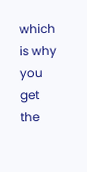which is why you get the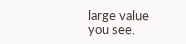large value you see.